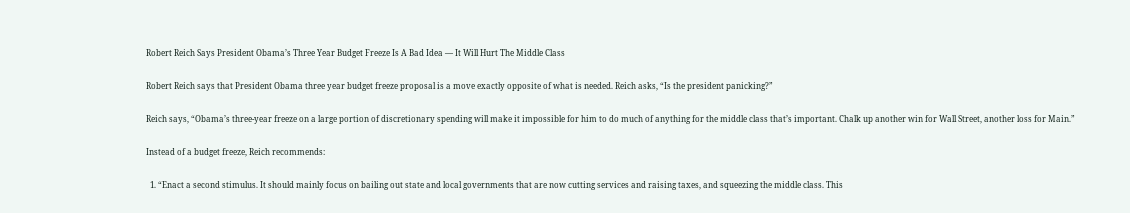Robert Reich Says President Obama’s Three Year Budget Freeze Is A Bad Idea — It Will Hurt The Middle Class

Robert Reich says that President Obama three year budget freeze proposal is a move exactly opposite of what is needed. Reich asks, “Is the president panicking?”

Reich says, “Obama’s three-year freeze on a large portion of discretionary spending will make it impossible for him to do much of anything for the middle class that’s important. Chalk up another win for Wall Street, another loss for Main.”

Instead of a budget freeze, Reich recommends:

  1. “Enact a second stimulus. It should mainly focus on bailing out state and local governments that are now cutting services and raising taxes, and squeezing the middle class. This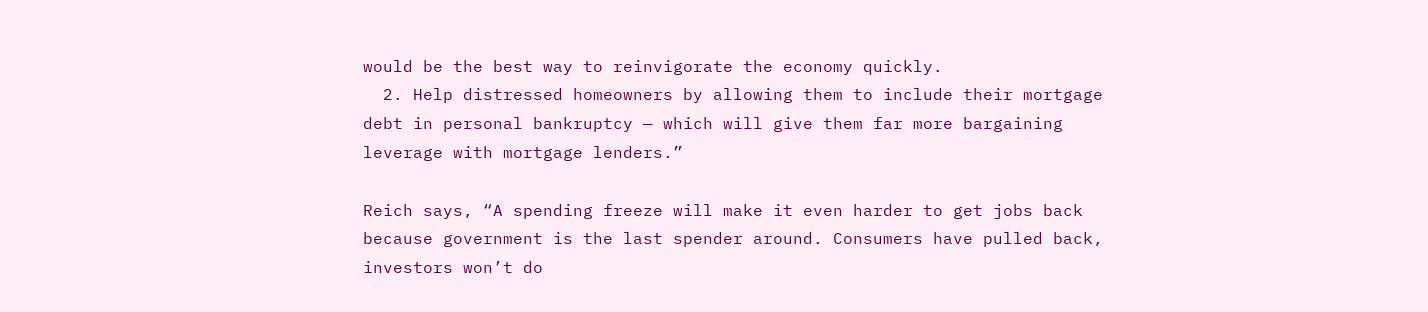would be the best way to reinvigorate the economy quickly.
  2. Help distressed homeowners by allowing them to include their mortgage debt in personal bankruptcy — which will give them far more bargaining leverage with mortgage lenders.”

Reich says, “A spending freeze will make it even harder to get jobs back because government is the last spender around. Consumers have pulled back, investors won’t do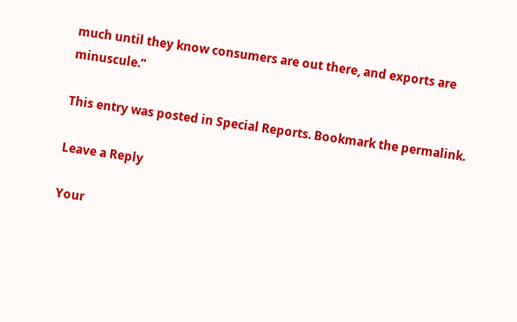much until they know consumers are out there, and exports are minuscule.”

This entry was posted in Special Reports. Bookmark the permalink.

Leave a Reply

Your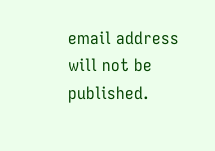email address will not be published.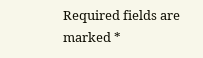Required fields are marked *